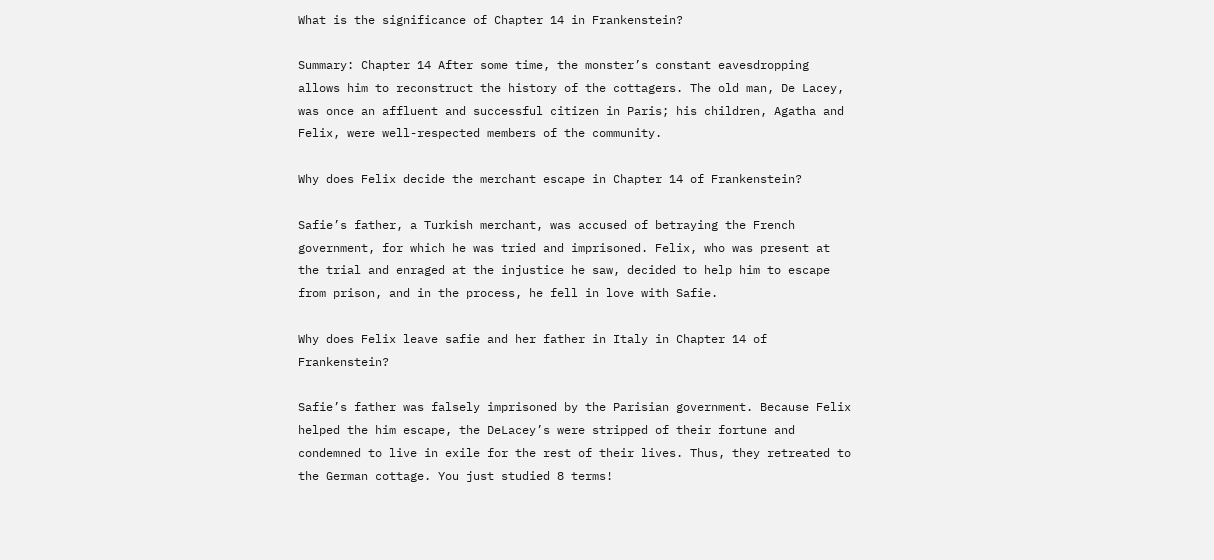What is the significance of Chapter 14 in Frankenstein?

Summary: Chapter 14 After some time, the monster’s constant eavesdropping allows him to reconstruct the history of the cottagers. The old man, De Lacey, was once an affluent and successful citizen in Paris; his children, Agatha and Felix, were well-respected members of the community.

Why does Felix decide the merchant escape in Chapter 14 of Frankenstein?

Safie’s father, a Turkish merchant, was accused of betraying the French government, for which he was tried and imprisoned. Felix, who was present at the trial and enraged at the injustice he saw, decided to help him to escape from prison, and in the process, he fell in love with Safie.

Why does Felix leave safie and her father in Italy in Chapter 14 of Frankenstein?

Safie’s father was falsely imprisoned by the Parisian government. Because Felix helped the him escape, the DeLacey’s were stripped of their fortune and condemned to live in exile for the rest of their lives. Thus, they retreated to the German cottage. You just studied 8 terms!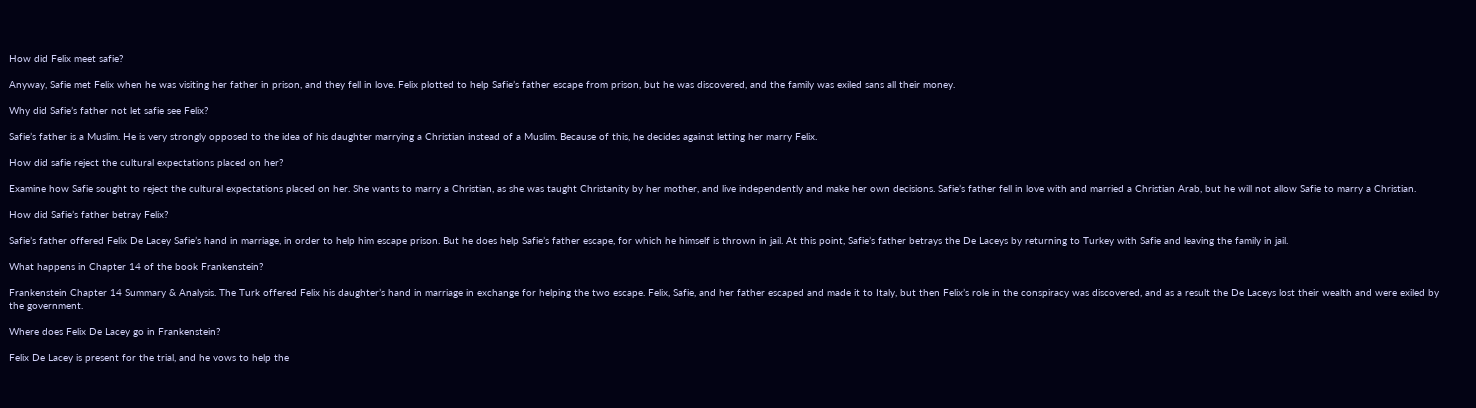How did Felix meet safie?

Anyway, Safie met Felix when he was visiting her father in prison, and they fell in love. Felix plotted to help Safie’s father escape from prison, but he was discovered, and the family was exiled sans all their money.

Why did Safie’s father not let safie see Felix?

Safie’s father is a Muslim. He is very strongly opposed to the idea of his daughter marrying a Christian instead of a Muslim. Because of this, he decides against letting her marry Felix.

How did safie reject the cultural expectations placed on her?

Examine how Safie sought to reject the cultural expectations placed on her. She wants to marry a Christian, as she was taught Christanity by her mother, and live independently and make her own decisions. Safie’s father fell in love with and married a Christian Arab, but he will not allow Safie to marry a Christian.

How did Safie’s father betray Felix?

Safie’s father offered Felix De Lacey Safie’s hand in marriage, in order to help him escape prison. But he does help Safie’s father escape, for which he himself is thrown in jail. At this point, Safie’s father betrays the De Laceys by returning to Turkey with Safie and leaving the family in jail.

What happens in Chapter 14 of the book Frankenstein?

Frankenstein Chapter 14 Summary & Analysis. The Turk offered Felix his daughter’s hand in marriage in exchange for helping the two escape. Felix, Safie, and her father escaped and made it to Italy, but then Felix’s role in the conspiracy was discovered, and as a result the De Laceys lost their wealth and were exiled by the government.

Where does Felix De Lacey go in Frankenstein?

Felix De Lacey is present for the trial, and he vows to help the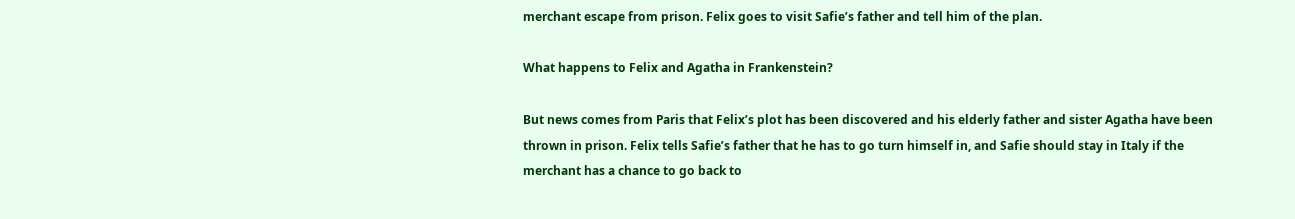merchant escape from prison. Felix goes to visit Safie’s father and tell him of the plan.

What happens to Felix and Agatha in Frankenstein?

But news comes from Paris that Felix’s plot has been discovered and his elderly father and sister Agatha have been thrown in prison. Felix tells Safie’s father that he has to go turn himself in, and Safie should stay in Italy if the merchant has a chance to go back to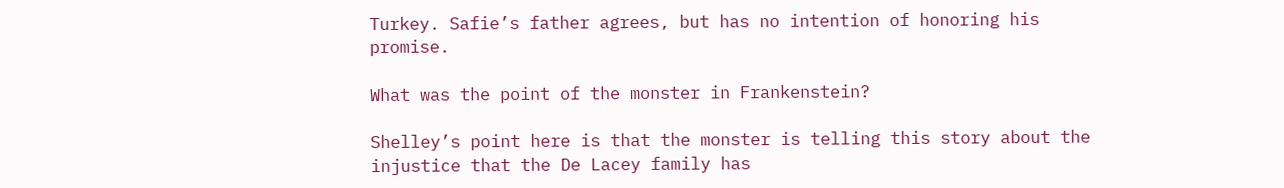Turkey. Safie’s father agrees, but has no intention of honoring his promise.

What was the point of the monster in Frankenstein?

Shelley’s point here is that the monster is telling this story about the injustice that the De Lacey family has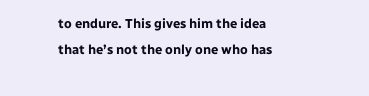to endure. This gives him the idea that he’s not the only one who has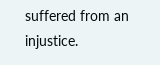suffered from an injustice.